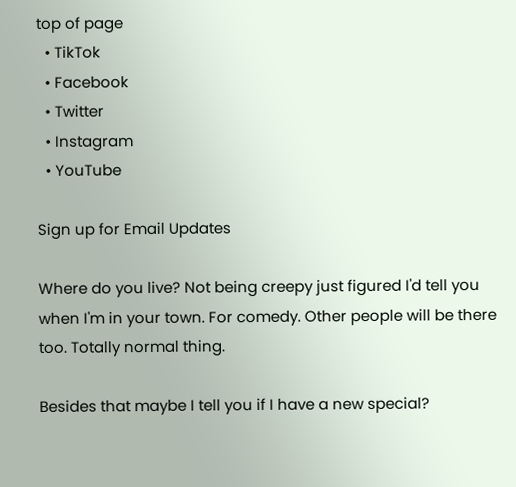top of page
  • TikTok
  • Facebook
  • Twitter
  • Instagram
  • YouTube

Sign up for Email Updates

Where do you live? Not being creepy just figured I'd tell you when I'm in your town. For comedy. Other people will be there too. Totally normal thing.

Besides that maybe I tell you if I have a new special?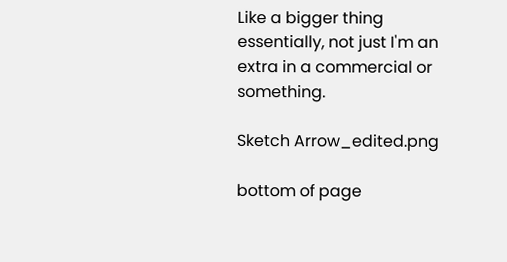Like a bigger thing essentially, not just I'm an extra in a commercial or something.

Sketch Arrow_edited.png

bottom of page